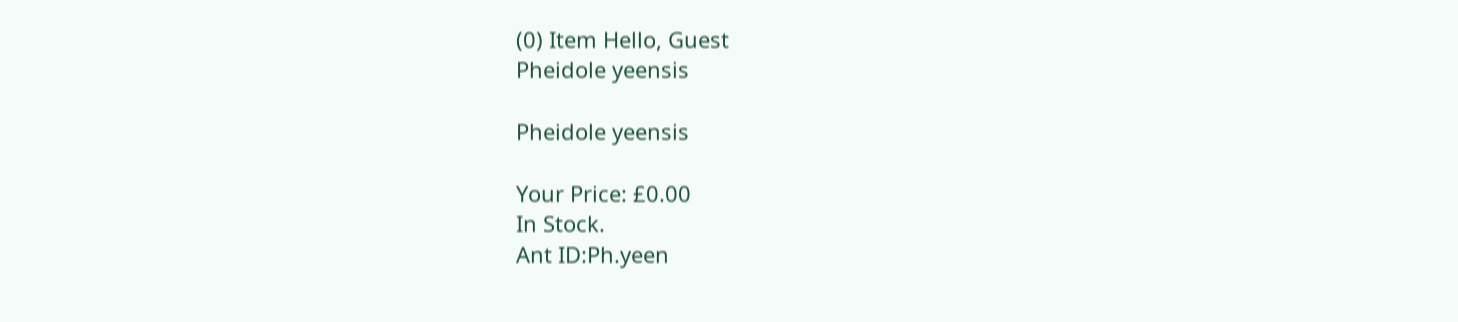(0) Item Hello, Guest
Pheidole yeensis

Pheidole yeensis

Your Price: £0.00
In Stock.
Ant ID:Ph.yeen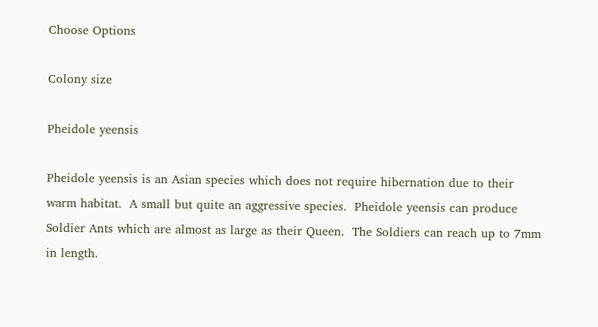Choose Options

Colony size

Pheidole yeensis

Pheidole yeensis is an Asian species which does not require hibernation due to their warm habitat.  A small but quite an aggressive species.  Pheidole yeensis can produce Soldier Ants which are almost as large as their Queen.  The Soldiers can reach up to 7mm in length.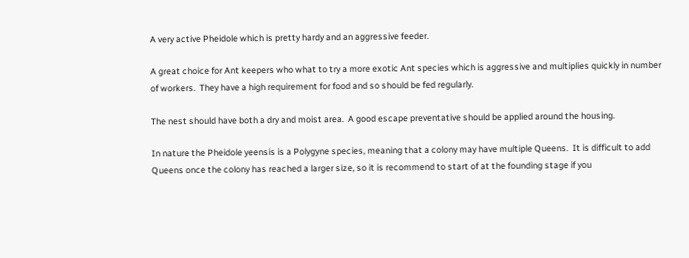A very active Pheidole which is pretty hardy and an aggressive feeder.

A great choice for Ant keepers who what to try a more exotic Ant species which is aggressive and multiplies quickly in number of workers.  They have a high requirement for food and so should be fed regularly.

The nest should have both a dry and moist area.  A good escape preventative should be applied around the housing.

In nature the Pheidole yeensis is a Polygyne species, meaning that a colony may have multiple Queens.  It is difficult to add Queens once the colony has reached a larger size, so it is recommend to start of at the founding stage if you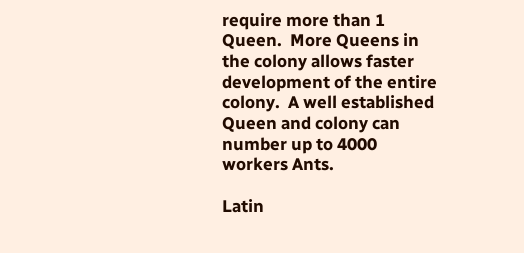require more than 1 Queen.  More Queens in the colony allows faster development of the entire colony.  A well established Queen and colony can number up to 4000 workers Ants.

Latin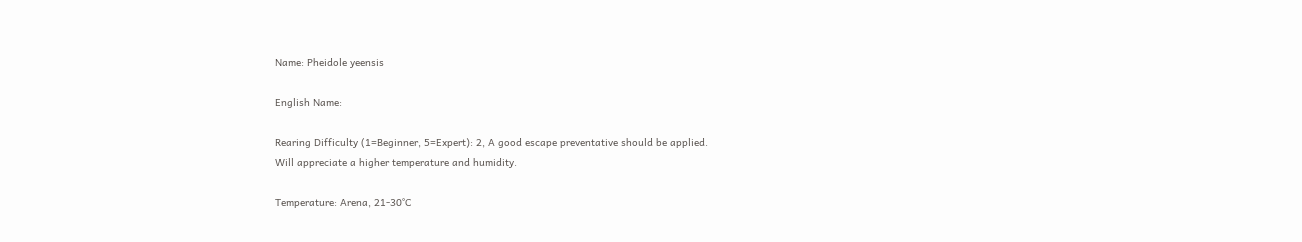Name: Pheidole yeensis

English Name:

Rearing Difficulty (1=Beginner, 5=Expert): 2, A good escape preventative should be applied.                                                                                        Will appreciate a higher temperature and humidity.

Temperature: Arena, 21-30°C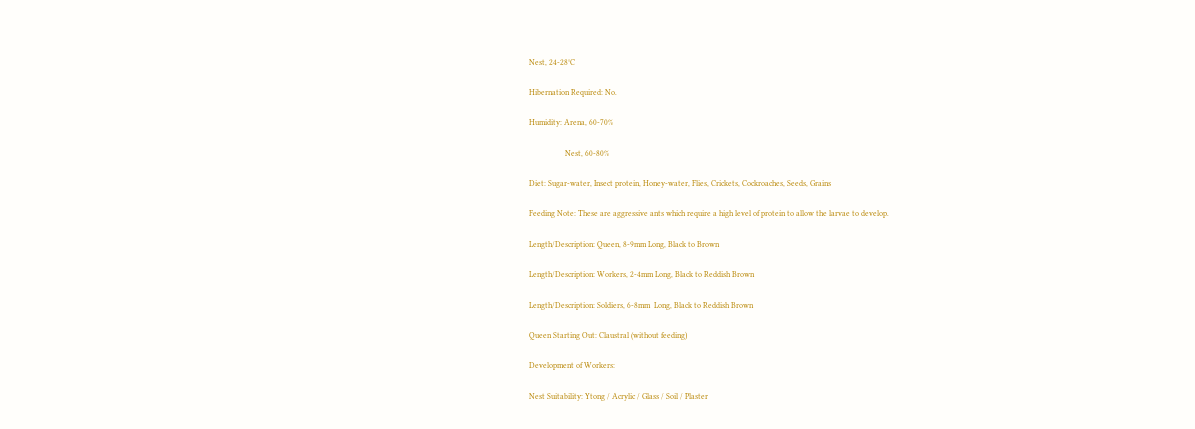Nest, 24-28°C

Hibernation Required: No.

Humidity: Arena, 60-70%

                  Nest, 60-80%

Diet: Sugar-water, Insect protein, Honey-water, Flies, Crickets, Cockroaches, Seeds, Grains

Feeding Note: These are aggressive ants which require a high level of protein to allow the larvae to develop.

Length/Description: Queen, 8-9mm Long, Black to Brown

Length/Description: Workers, 2-4mm Long, Black to Reddish Brown

Length/Description: Soldiers, 6-8mm  Long, Black to Reddish Brown

Queen Starting Out: Claustral (without feeding)

Development of Workers:

Nest Suitability: Ytong / Acrylic / Glass / Soil / Plaster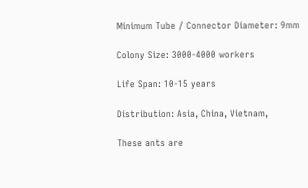Minimum Tube / Connector Diameter: 9mm

Colony Size: 3000-4000 workers

Life Span: 10-15 years

Distribution: Asia, China, Vietnam,

These ants are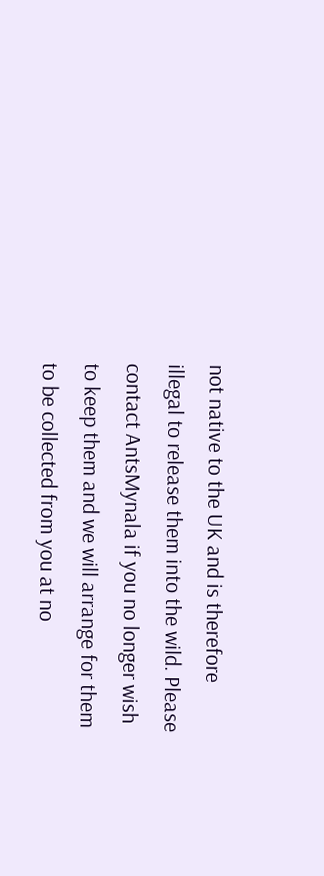not native to the UK and is therefore illegal to release them into the wild. Please contact AntsMynala if you no longer wish to keep them and we will arrange for them to be collected from you at no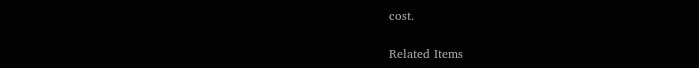cost.

Related Items